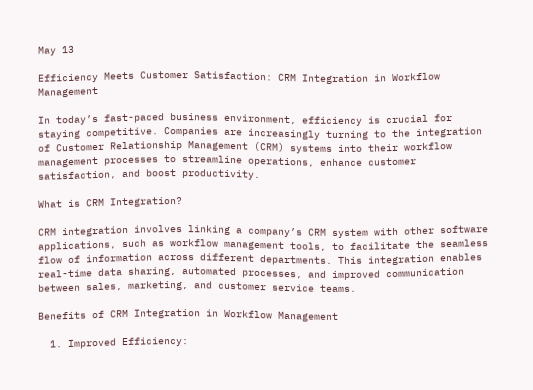May 13

Efficiency Meets Customer Satisfaction: CRM Integration in Workflow Management

In today’s fast-paced business environment, efficiency is crucial for staying competitive. Companies are increasingly turning to the integration of Customer Relationship Management (CRM) systems into their workflow management processes to streamline operations, enhance customer satisfaction, and boost productivity.

What is CRM Integration?

CRM integration involves linking a company’s CRM system with other software applications, such as workflow management tools, to facilitate the seamless flow of information across different departments. This integration enables real-time data sharing, automated processes, and improved communication between sales, marketing, and customer service teams.

Benefits of CRM Integration in Workflow Management

  1. Improved Efficiency: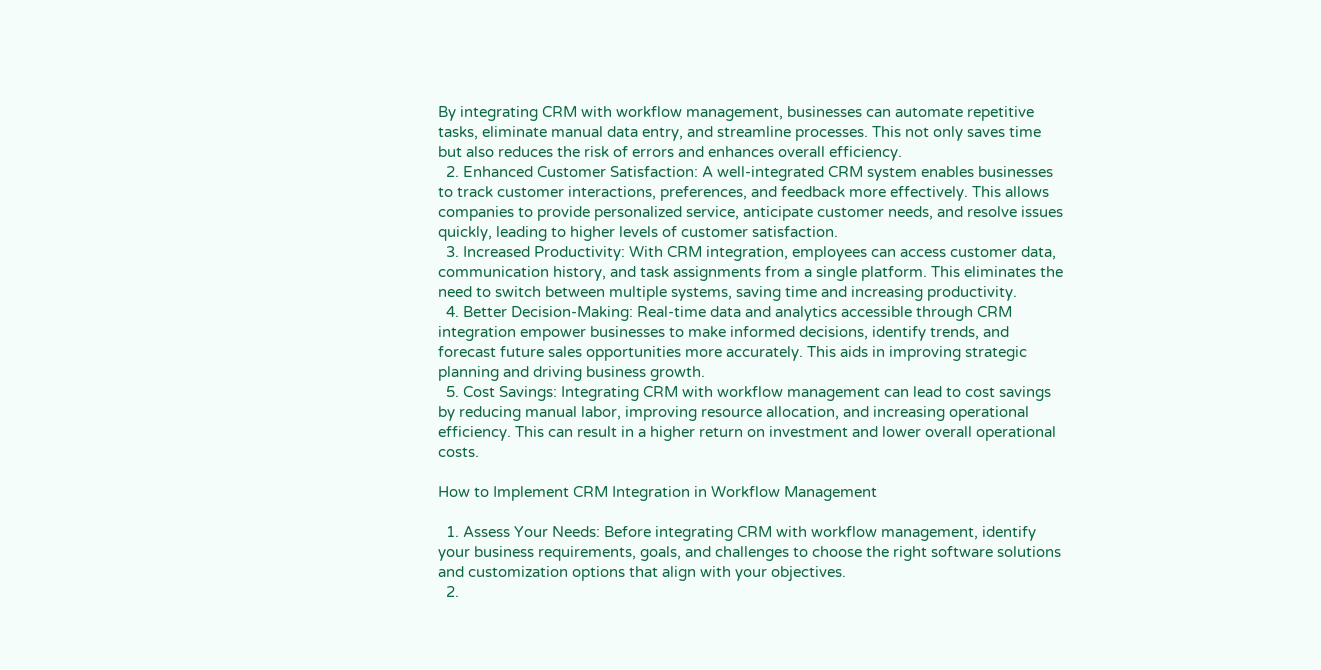By integrating CRM with workflow management, businesses can automate repetitive tasks, eliminate manual data entry, and streamline processes. This not only saves time but also reduces the risk of errors and enhances overall efficiency.
  2. Enhanced Customer Satisfaction: A well-integrated CRM system enables businesses to track customer interactions, preferences, and feedback more effectively. This allows companies to provide personalized service, anticipate customer needs, and resolve issues quickly, leading to higher levels of customer satisfaction.
  3. Increased Productivity: With CRM integration, employees can access customer data, communication history, and task assignments from a single platform. This eliminates the need to switch between multiple systems, saving time and increasing productivity.
  4. Better Decision-Making: Real-time data and analytics accessible through CRM integration empower businesses to make informed decisions, identify trends, and forecast future sales opportunities more accurately. This aids in improving strategic planning and driving business growth.
  5. Cost Savings: Integrating CRM with workflow management can lead to cost savings by reducing manual labor, improving resource allocation, and increasing operational efficiency. This can result in a higher return on investment and lower overall operational costs.

How to Implement CRM Integration in Workflow Management

  1. Assess Your Needs: Before integrating CRM with workflow management, identify your business requirements, goals, and challenges to choose the right software solutions and customization options that align with your objectives.
  2.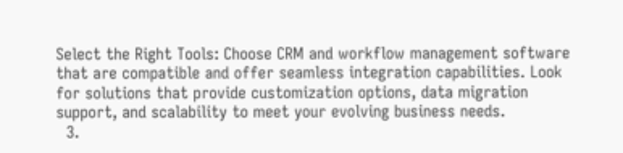Select the Right Tools: Choose CRM and workflow management software that are compatible and offer seamless integration capabilities. Look for solutions that provide customization options, data migration support, and scalability to meet your evolving business needs.
  3.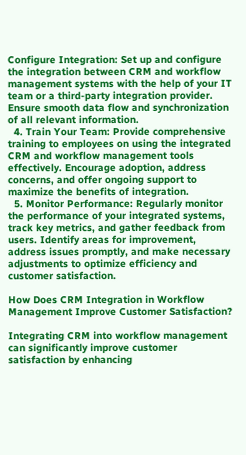Configure Integration: Set up and configure the integration between CRM and workflow management systems with the help of your IT team or a third-party integration provider. Ensure smooth data flow and synchronization of all relevant information.
  4. Train Your Team: Provide comprehensive training to employees on using the integrated CRM and workflow management tools effectively. Encourage adoption, address concerns, and offer ongoing support to maximize the benefits of integration.
  5. Monitor Performance: Regularly monitor the performance of your integrated systems, track key metrics, and gather feedback from users. Identify areas for improvement, address issues promptly, and make necessary adjustments to optimize efficiency and customer satisfaction.

How Does CRM Integration in Workflow Management Improve Customer Satisfaction?

Integrating CRM into workflow management can significantly improve customer satisfaction by enhancing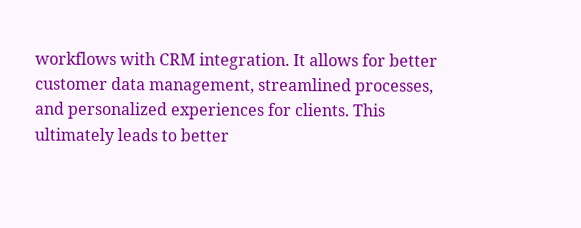workflows with CRM integration. It allows for better customer data management, streamlined processes, and personalized experiences for clients. This ultimately leads to better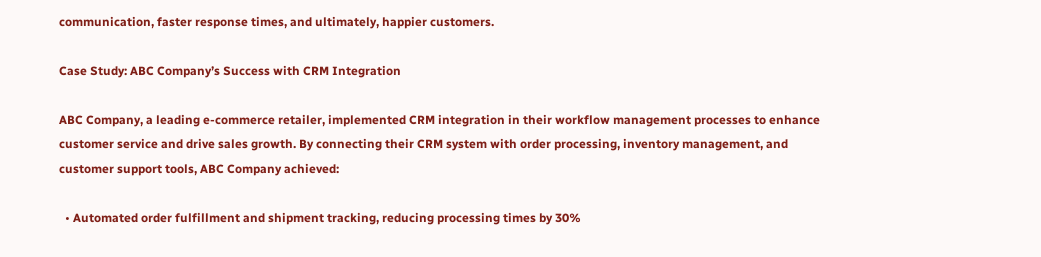communication, faster response times, and ultimately, happier customers.

Case Study: ABC Company’s Success with CRM Integration

ABC Company, a leading e-commerce retailer, implemented CRM integration in their workflow management processes to enhance customer service and drive sales growth. By connecting their CRM system with order processing, inventory management, and customer support tools, ABC Company achieved:

  • Automated order fulfillment and shipment tracking, reducing processing times by 30%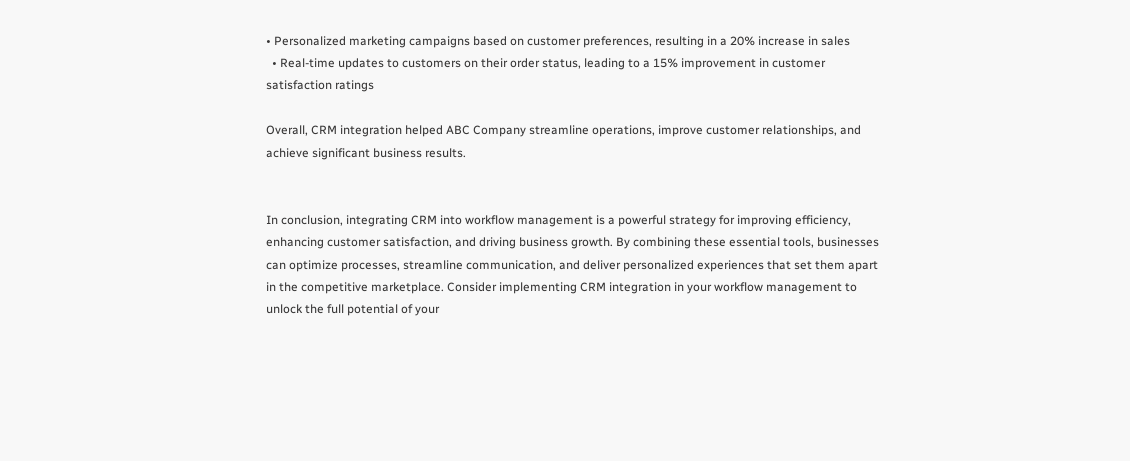• Personalized marketing campaigns based on customer preferences, resulting in a 20% increase in sales
  • Real-time updates to customers on their order status, leading to a 15% improvement in customer satisfaction ratings

Overall, CRM integration helped ABC Company streamline operations, improve customer relationships, and achieve significant business results.


In conclusion, integrating CRM into workflow management is a powerful strategy for improving efficiency, enhancing customer satisfaction, and driving business growth. By combining these essential tools, businesses can optimize processes, streamline communication, and deliver personalized experiences that set them apart in the competitive marketplace. Consider implementing CRM integration in your workflow management to unlock the full potential of your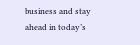business and stay ahead in today’s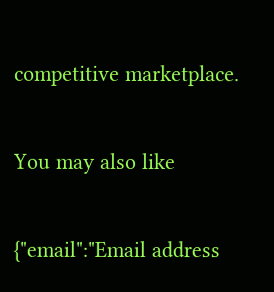competitive marketplace.

You may also like

{"email":"Email address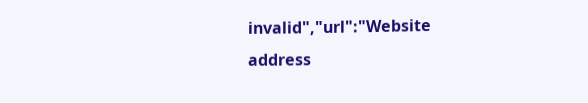invalid","url":"Website address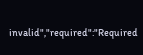invalid","required":"Required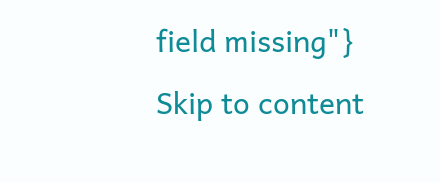field missing"}
Skip to content